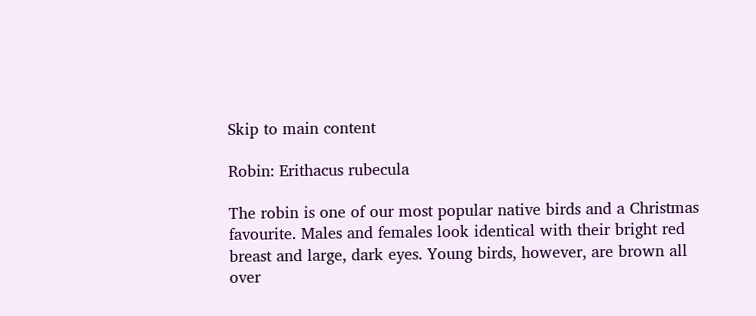Skip to main content

Robin: Erithacus rubecula

The robin is one of our most popular native birds and a Christmas favourite. Males and females look identical with their bright red breast and large, dark eyes. Young birds, however, are brown all over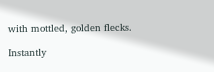with mottled, golden flecks.

Instantly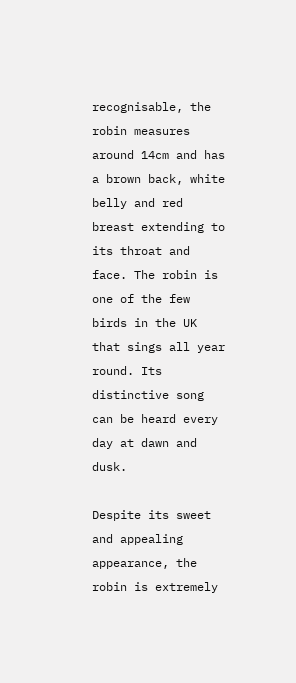recognisable, the robin measures around 14cm and has a brown back, white belly and red breast extending to its throat and face. The robin is one of the few birds in the UK that sings all year round. Its distinctive song can be heard every day at dawn and dusk.

Despite its sweet and appealing appearance, the robin is extremely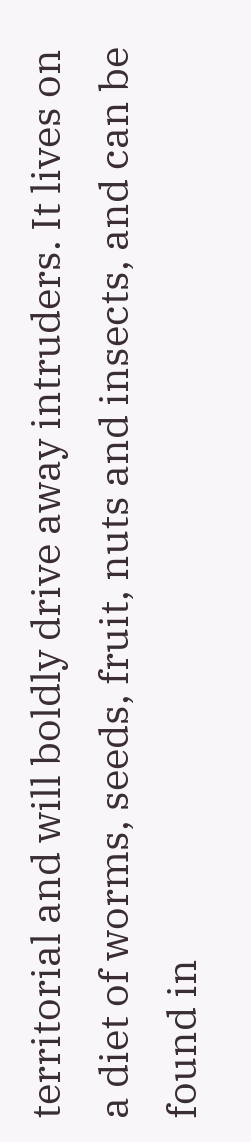territorial and will boldly drive away intruders. It lives on a diet of worms, seeds, fruit, nuts and insects, and can be found in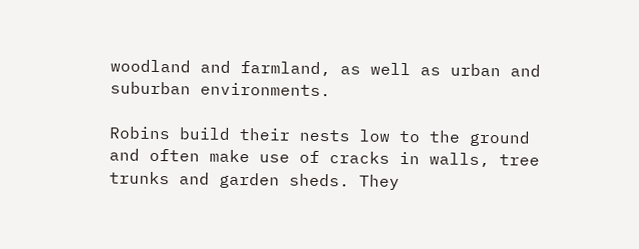woodland and farmland, as well as urban and suburban environments.

Robins build their nests low to the ground and often make use of cracks in walls, tree trunks and garden sheds. They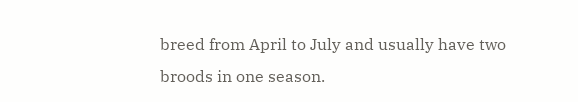breed from April to July and usually have two broods in one season.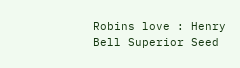Robins love : Henry Bell Superior Seed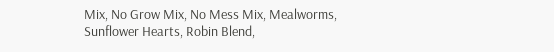Mix, No Grow Mix, No Mess Mix, Mealworms, Sunflower Hearts, Robin Blend,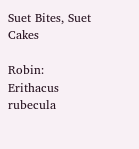Suet Bites, Suet Cakes

Robin: Erithacus rubecula